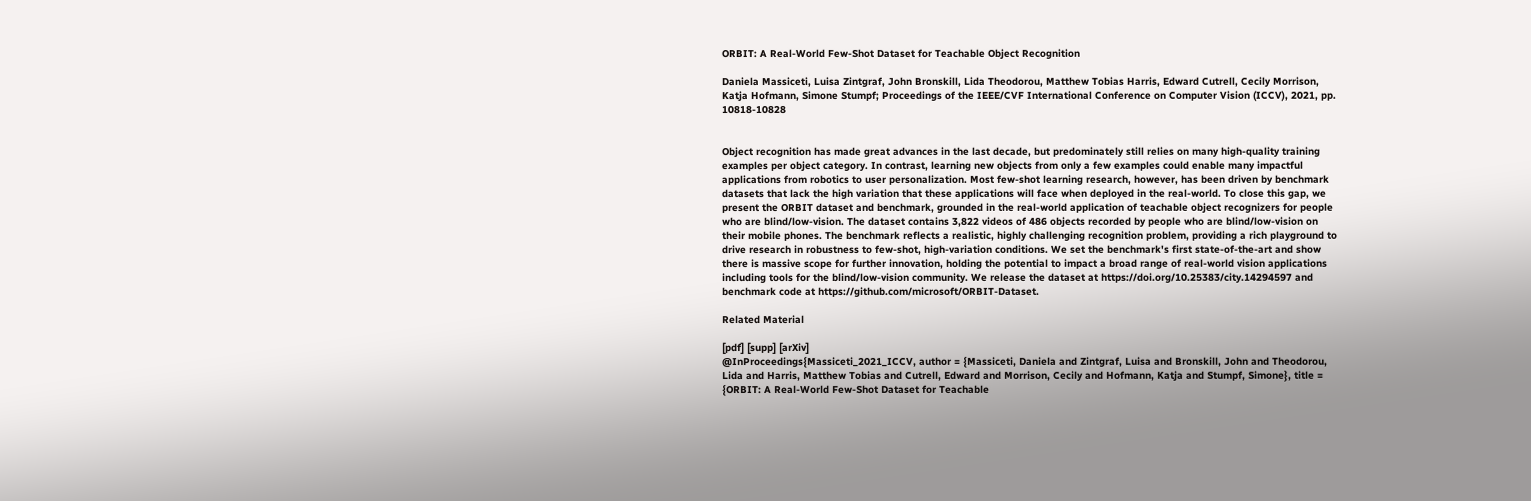ORBIT: A Real-World Few-Shot Dataset for Teachable Object Recognition

Daniela Massiceti, Luisa Zintgraf, John Bronskill, Lida Theodorou, Matthew Tobias Harris, Edward Cutrell, Cecily Morrison, Katja Hofmann, Simone Stumpf; Proceedings of the IEEE/CVF International Conference on Computer Vision (ICCV), 2021, pp. 10818-10828


Object recognition has made great advances in the last decade, but predominately still relies on many high-quality training examples per object category. In contrast, learning new objects from only a few examples could enable many impactful applications from robotics to user personalization. Most few-shot learning research, however, has been driven by benchmark datasets that lack the high variation that these applications will face when deployed in the real-world. To close this gap, we present the ORBIT dataset and benchmark, grounded in the real-world application of teachable object recognizers for people who are blind/low-vision. The dataset contains 3,822 videos of 486 objects recorded by people who are blind/low-vision on their mobile phones. The benchmark reflects a realistic, highly challenging recognition problem, providing a rich playground to drive research in robustness to few-shot, high-variation conditions. We set the benchmark's first state-of-the-art and show there is massive scope for further innovation, holding the potential to impact a broad range of real-world vision applications including tools for the blind/low-vision community. We release the dataset at https://doi.org/10.25383/city.14294597 and benchmark code at https://github.com/microsoft/ORBIT-Dataset.

Related Material

[pdf] [supp] [arXiv]
@InProceedings{Massiceti_2021_ICCV, author = {Massiceti, Daniela and Zintgraf, Luisa and Bronskill, John and Theodorou, Lida and Harris, Matthew Tobias and Cutrell, Edward and Morrison, Cecily and Hofmann, Katja and Stumpf, Simone}, title = {ORBIT: A Real-World Few-Shot Dataset for Teachable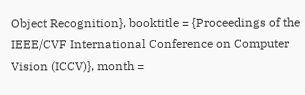Object Recognition}, booktitle = {Proceedings of the IEEE/CVF International Conference on Computer Vision (ICCV)}, month =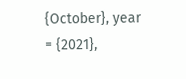{October}, year = {2021},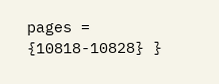pages = {10818-10828} }